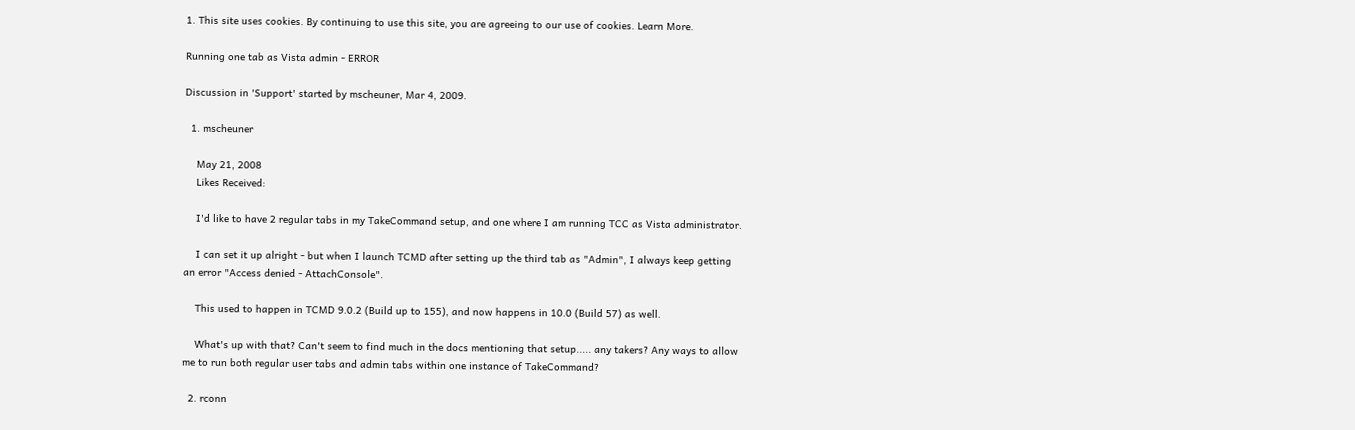1. This site uses cookies. By continuing to use this site, you are agreeing to our use of cookies. Learn More.

Running one tab as Vista admin - ERROR

Discussion in 'Support' started by mscheuner, Mar 4, 2009.

  1. mscheuner

    May 21, 2008
    Likes Received:

    I'd like to have 2 regular tabs in my TakeCommand setup, and one where I am running TCC as Vista administrator.

    I can set it up alright - but when I launch TCMD after setting up the third tab as "Admin", I always keep getting an error "Access denied - AttachConsole".

    This used to happen in TCMD 9.0.2 (Build up to 155), and now happens in 10.0 (Build 57) as well.

    What's up with that? Can't seem to find much in the docs mentioning that setup..... any takers? Any ways to allow me to run both regular user tabs and admin tabs within one instance of TakeCommand?

  2. rconn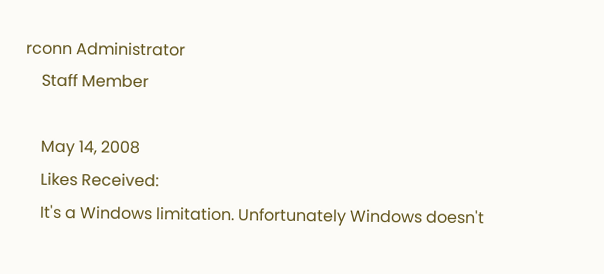rconn Administrator
    Staff Member

    May 14, 2008
    Likes Received:
    It's a Windows limitation. Unfortunately Windows doesn't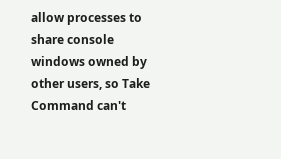allow processes to share console windows owned by other users, so Take Command can't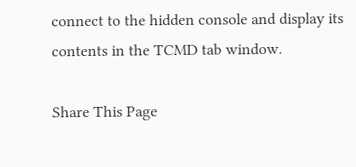connect to the hidden console and display its contents in the TCMD tab window.

Share This Page